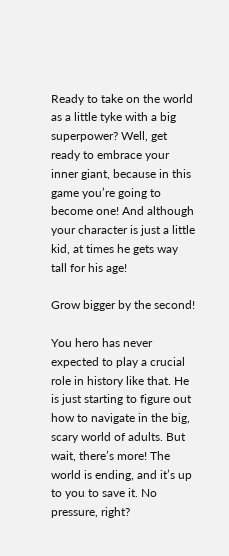Ready to take on the world as a little tyke with a big superpower? Well, get ready to embrace your inner giant, because in this game you’re going to become one! And although your character is just a little kid, at times he gets way tall for his age!

Grow bigger by the second!

You hero has never expected to play a crucial role in history like that. He is just starting to figure out how to navigate in the big, scary world of adults. But wait, there’s more! The world is ending, and it’s up to you to save it. No pressure, right?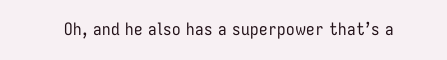Oh, and he also has a superpower that’s a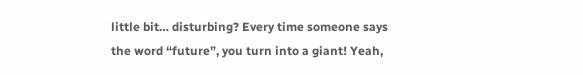little bit… disturbing? Every time someone says the word “future”, you turn into a giant! Yeah,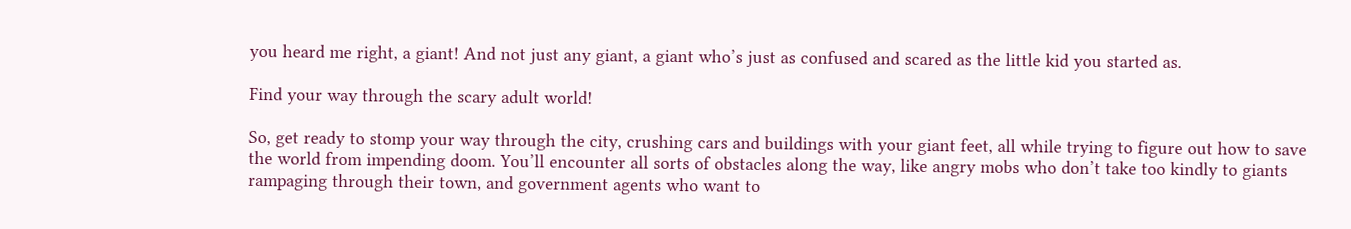you heard me right, a giant! And not just any giant, a giant who’s just as confused and scared as the little kid you started as.

Find your way through the scary adult world!

So, get ready to stomp your way through the city, crushing cars and buildings with your giant feet, all while trying to figure out how to save the world from impending doom. You’ll encounter all sorts of obstacles along the way, like angry mobs who don’t take too kindly to giants rampaging through their town, and government agents who want to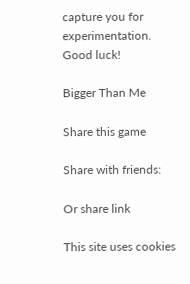capture you for experimentation. Good luck!

Bigger Than Me

Share this game

Share with friends:

Or share link

This site uses cookies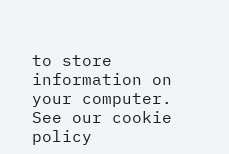to store information on your computer. See our cookie policy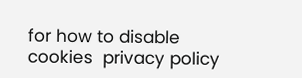for how to disable cookies  privacy policy